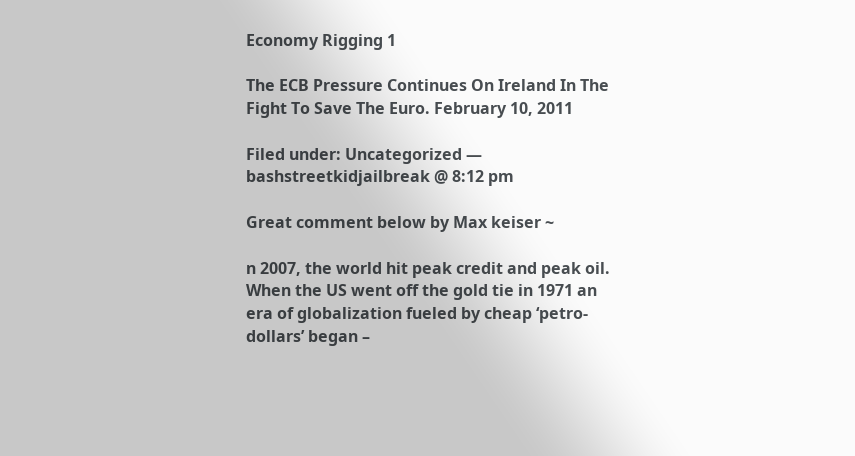Economy Rigging 1

The ECB Pressure Continues On Ireland In The Fight To Save The Euro. February 10, 2011

Filed under: Uncategorized — bashstreetkidjailbreak @ 8:12 pm

Great comment below by Max keiser ~

n 2007, the world hit peak credit and peak oil. When the US went off the gold tie in 1971 an era of globalization fueled by cheap ‘petro-dollars’ began –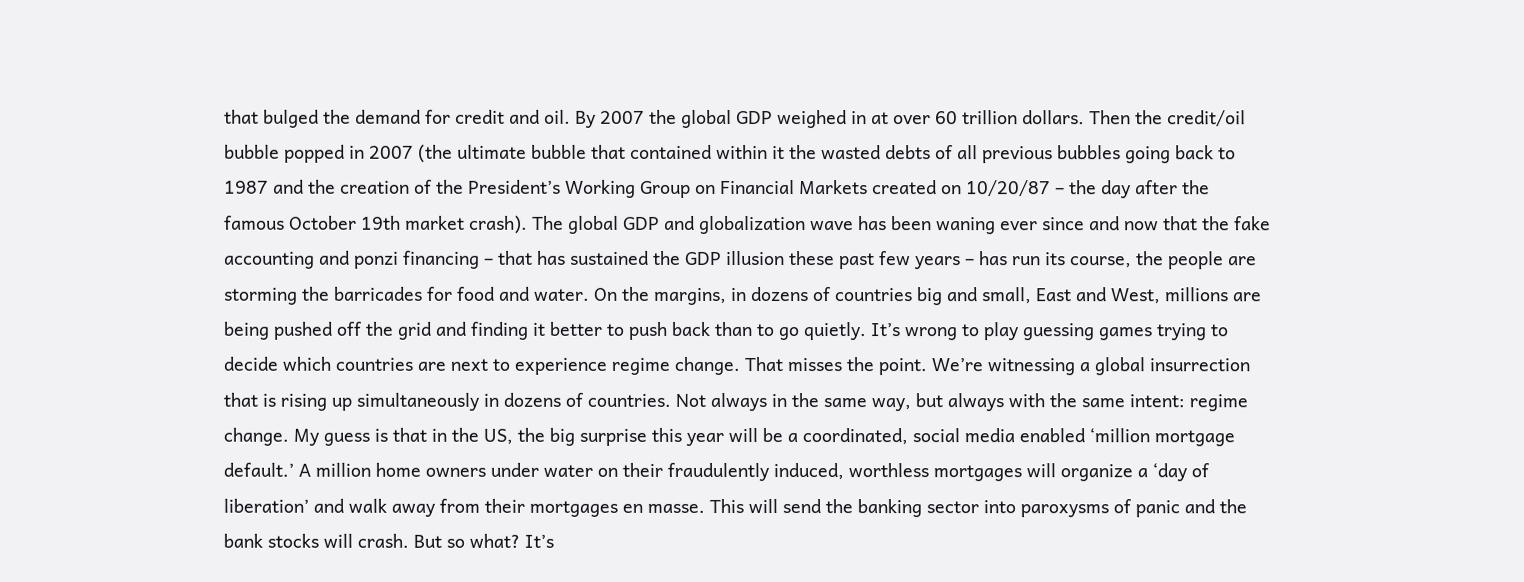that bulged the demand for credit and oil. By 2007 the global GDP weighed in at over 60 trillion dollars. Then the credit/oil bubble popped in 2007 (the ultimate bubble that contained within it the wasted debts of all previous bubbles going back to 1987 and the creation of the President’s Working Group on Financial Markets created on 10/20/87 – the day after the famous October 19th market crash). The global GDP and globalization wave has been waning ever since and now that the fake accounting and ponzi financing – that has sustained the GDP illusion these past few years – has run its course, the people are storming the barricades for food and water. On the margins, in dozens of countries big and small, East and West, millions are being pushed off the grid and finding it better to push back than to go quietly. It’s wrong to play guessing games trying to decide which countries are next to experience regime change. That misses the point. We’re witnessing a global insurrection that is rising up simultaneously in dozens of countries. Not always in the same way, but always with the same intent: regime change. My guess is that in the US, the big surprise this year will be a coordinated, social media enabled ‘million mortgage default.’ A million home owners under water on their fraudulently induced, worthless mortgages will organize a ‘day of liberation’ and walk away from their mortgages en masse. This will send the banking sector into paroxysms of panic and the bank stocks will crash. But so what? It’s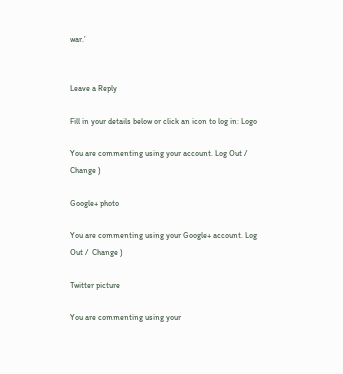war.’


Leave a Reply

Fill in your details below or click an icon to log in: Logo

You are commenting using your account. Log Out /  Change )

Google+ photo

You are commenting using your Google+ account. Log Out /  Change )

Twitter picture

You are commenting using your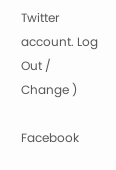Twitter account. Log Out /  Change )

Facebook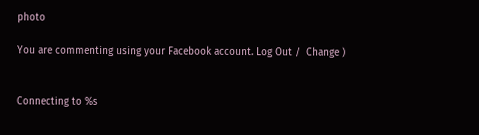photo

You are commenting using your Facebook account. Log Out /  Change )


Connecting to %s